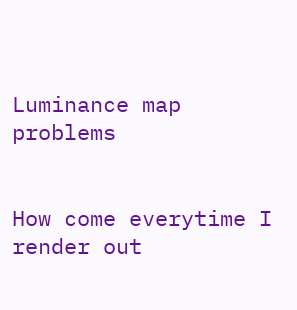Luminance map problems


How come everytime I render out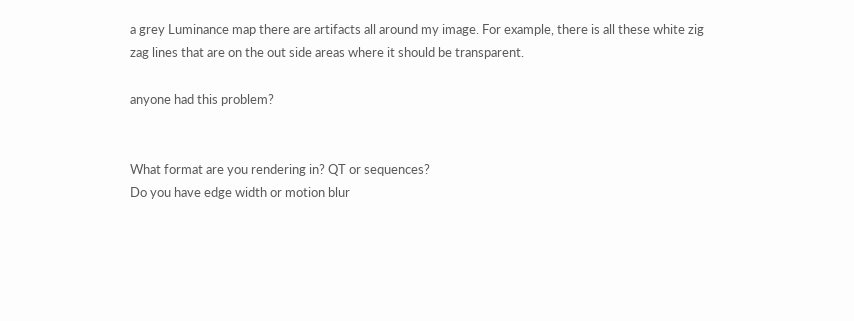a grey Luminance map there are artifacts all around my image. For example, there is all these white zig zag lines that are on the out side areas where it should be transparent.

anyone had this problem?


What format are you rendering in? QT or sequences?
Do you have edge width or motion blur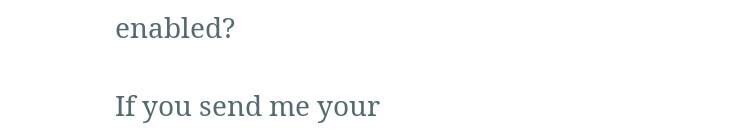enabled?

If you send me your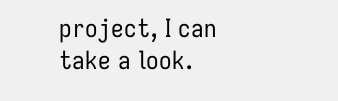project, I can take a look.